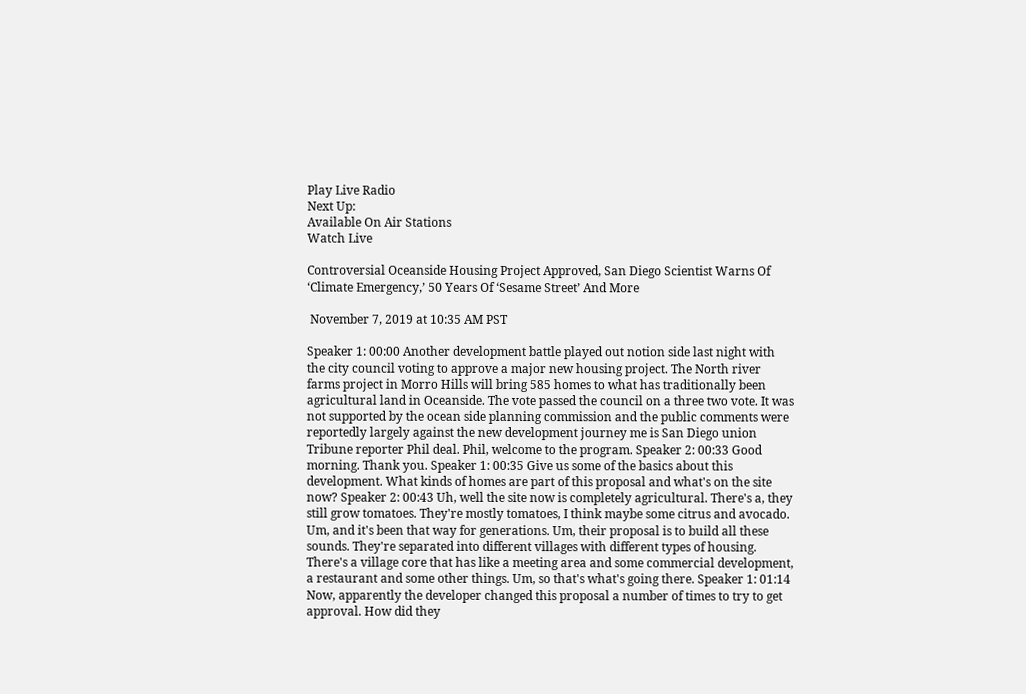Play Live Radio
Next Up:
Available On Air Stations
Watch Live

Controversial Oceanside Housing Project Approved, San Diego Scientist Warns Of ‘Climate Emergency,’ 50 Years Of ‘Sesame Street’ And More

 November 7, 2019 at 10:35 AM PST

Speaker 1: 00:00 Another development battle played out notion side last night with the city council voting to approve a major new housing project. The North river farms project in Morro Hills will bring 585 homes to what has traditionally been agricultural land in Oceanside. The vote passed the council on a three two vote. It was not supported by the ocean side planning commission and the public comments were reportedly largely against the new development journey me is San Diego union Tribune reporter Phil deal. Phil, welcome to the program. Speaker 2: 00:33 Good morning. Thank you. Speaker 1: 00:35 Give us some of the basics about this development. What kinds of homes are part of this proposal and what's on the site now? Speaker 2: 00:43 Uh, well the site now is completely agricultural. There's a, they still grow tomatoes. They're mostly tomatoes, I think maybe some citrus and avocado. Um, and it's been that way for generations. Um, their proposal is to build all these sounds. They're separated into different villages with different types of housing. There's a village core that has like a meeting area and some commercial development, a restaurant and some other things. Um, so that's what's going there. Speaker 1: 01:14 Now, apparently the developer changed this proposal a number of times to try to get approval. How did they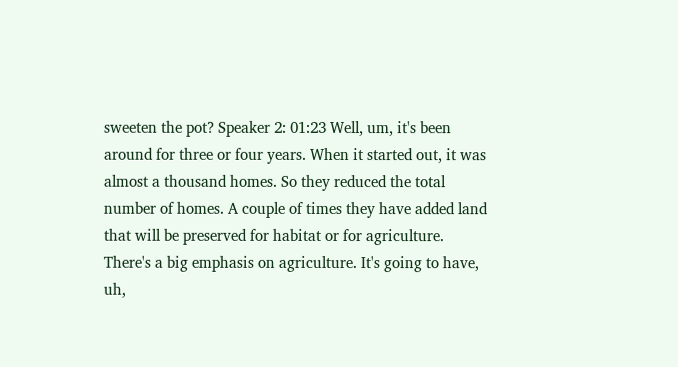sweeten the pot? Speaker 2: 01:23 Well, um, it's been around for three or four years. When it started out, it was almost a thousand homes. So they reduced the total number of homes. A couple of times they have added land that will be preserved for habitat or for agriculture. There's a big emphasis on agriculture. It's going to have, uh,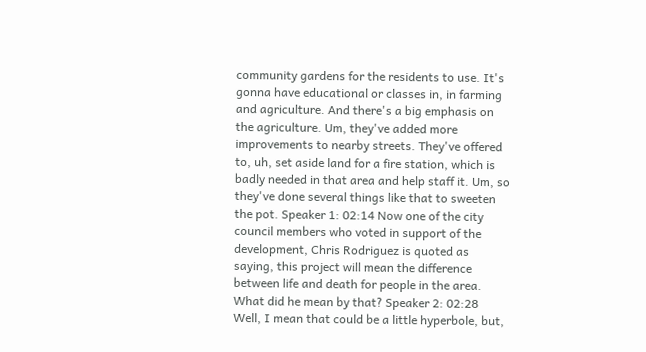community gardens for the residents to use. It's gonna have educational or classes in, in farming and agriculture. And there's a big emphasis on the agriculture. Um, they've added more improvements to nearby streets. They've offered to, uh, set aside land for a fire station, which is badly needed in that area and help staff it. Um, so they've done several things like that to sweeten the pot. Speaker 1: 02:14 Now one of the city council members who voted in support of the development, Chris Rodriguez is quoted as saying, this project will mean the difference between life and death for people in the area. What did he mean by that? Speaker 2: 02:28 Well, I mean that could be a little hyperbole, but,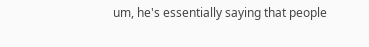um, he's essentially saying that people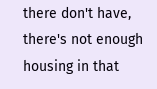there don't have, there's not enough housing in that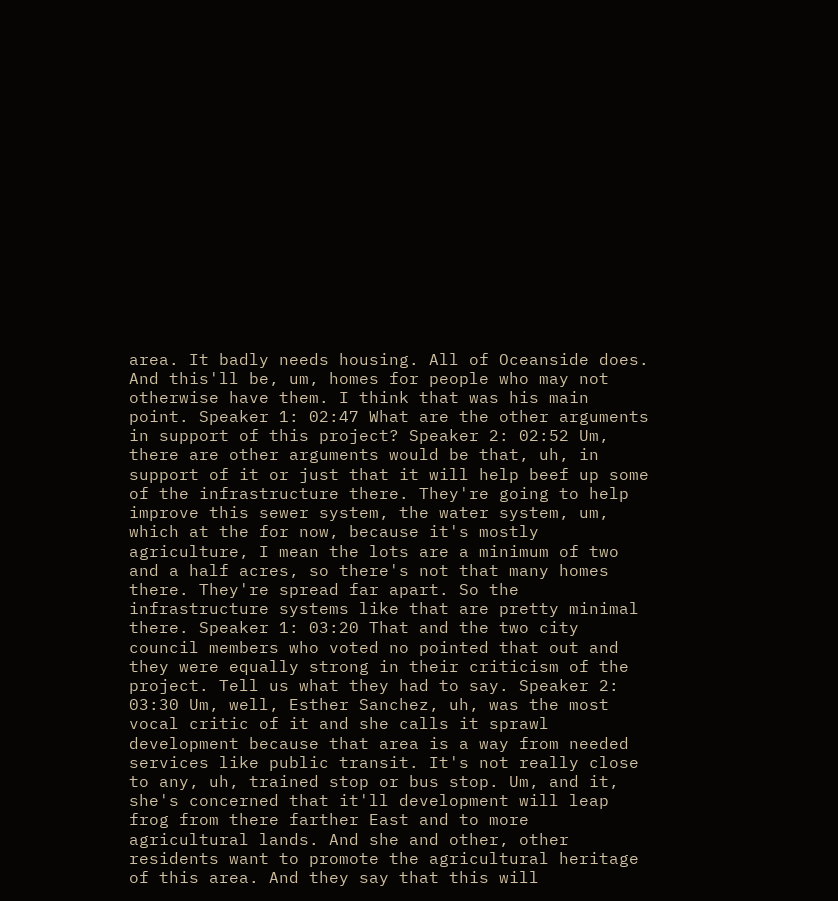area. It badly needs housing. All of Oceanside does. And this'll be, um, homes for people who may not otherwise have them. I think that was his main point. Speaker 1: 02:47 What are the other arguments in support of this project? Speaker 2: 02:52 Um, there are other arguments would be that, uh, in support of it or just that it will help beef up some of the infrastructure there. They're going to help improve this sewer system, the water system, um, which at the for now, because it's mostly agriculture, I mean the lots are a minimum of two and a half acres, so there's not that many homes there. They're spread far apart. So the infrastructure systems like that are pretty minimal there. Speaker 1: 03:20 That and the two city council members who voted no pointed that out and they were equally strong in their criticism of the project. Tell us what they had to say. Speaker 2: 03:30 Um, well, Esther Sanchez, uh, was the most vocal critic of it and she calls it sprawl development because that area is a way from needed services like public transit. It's not really close to any, uh, trained stop or bus stop. Um, and it, she's concerned that it'll development will leap frog from there farther East and to more agricultural lands. And she and other, other residents want to promote the agricultural heritage of this area. And they say that this will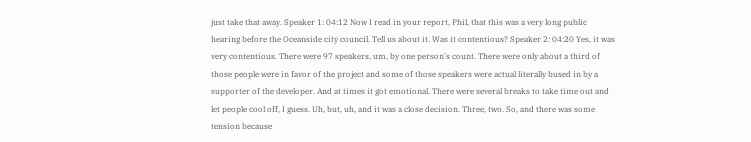just take that away. Speaker 1: 04:12 Now I read in your report, Phil, that this was a very long public hearing before the Oceanside city council. Tell us about it. Was it contentious? Speaker 2: 04:20 Yes, it was very contentious. There were 97 speakers, um, by one person's count. There were only about a third of those people were in favor of the project and some of those speakers were actual literally bused in by a supporter of the developer. And at times it got emotional. There were several breaks to take time out and let people cool off, I guess. Uh, but, uh, and it was a close decision. Three, two. So, and there was some tension because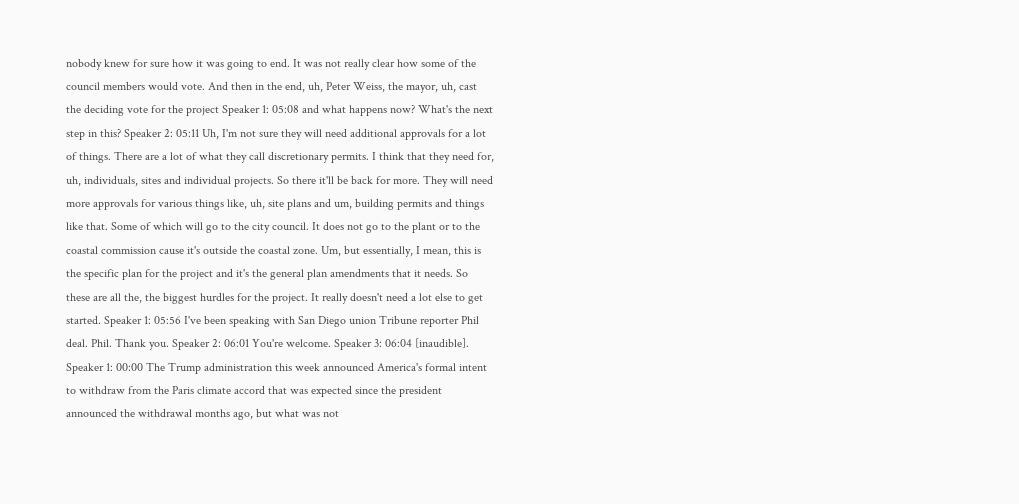nobody knew for sure how it was going to end. It was not really clear how some of the council members would vote. And then in the end, uh, Peter Weiss, the mayor, uh, cast the deciding vote for the project Speaker 1: 05:08 and what happens now? What's the next step in this? Speaker 2: 05:11 Uh, I'm not sure they will need additional approvals for a lot of things. There are a lot of what they call discretionary permits. I think that they need for, uh, individuals, sites and individual projects. So there it'll be back for more. They will need more approvals for various things like, uh, site plans and um, building permits and things like that. Some of which will go to the city council. It does not go to the plant or to the coastal commission cause it's outside the coastal zone. Um, but essentially, I mean, this is the specific plan for the project and it's the general plan amendments that it needs. So these are all the, the biggest hurdles for the project. It really doesn't need a lot else to get started. Speaker 1: 05:56 I've been speaking with San Diego union Tribune reporter Phil deal. Phil. Thank you. Speaker 2: 06:01 You're welcome. Speaker 3: 06:04 [inaudible]. Speaker 1: 00:00 The Trump administration this week announced America's formal intent to withdraw from the Paris climate accord that was expected since the president announced the withdrawal months ago, but what was not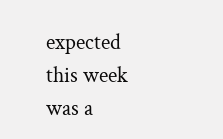expected this week was a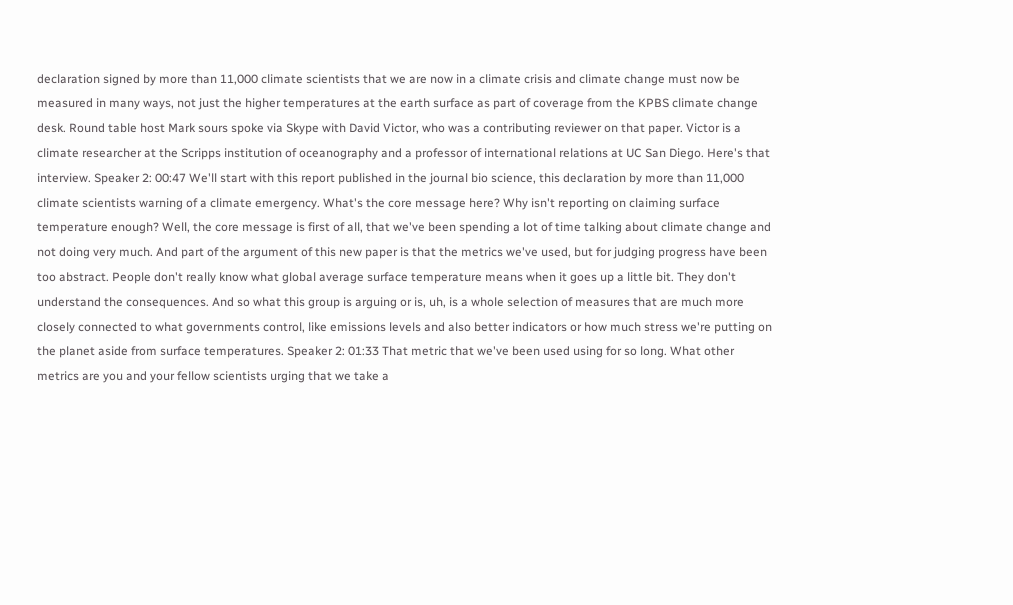declaration signed by more than 11,000 climate scientists that we are now in a climate crisis and climate change must now be measured in many ways, not just the higher temperatures at the earth surface as part of coverage from the KPBS climate change desk. Round table host Mark sours spoke via Skype with David Victor, who was a contributing reviewer on that paper. Victor is a climate researcher at the Scripps institution of oceanography and a professor of international relations at UC San Diego. Here's that interview. Speaker 2: 00:47 We'll start with this report published in the journal bio science, this declaration by more than 11,000 climate scientists warning of a climate emergency. What's the core message here? Why isn't reporting on claiming surface temperature enough? Well, the core message is first of all, that we've been spending a lot of time talking about climate change and not doing very much. And part of the argument of this new paper is that the metrics we've used, but for judging progress have been too abstract. People don't really know what global average surface temperature means when it goes up a little bit. They don't understand the consequences. And so what this group is arguing or is, uh, is a whole selection of measures that are much more closely connected to what governments control, like emissions levels and also better indicators or how much stress we're putting on the planet aside from surface temperatures. Speaker 2: 01:33 That metric that we've been used using for so long. What other metrics are you and your fellow scientists urging that we take a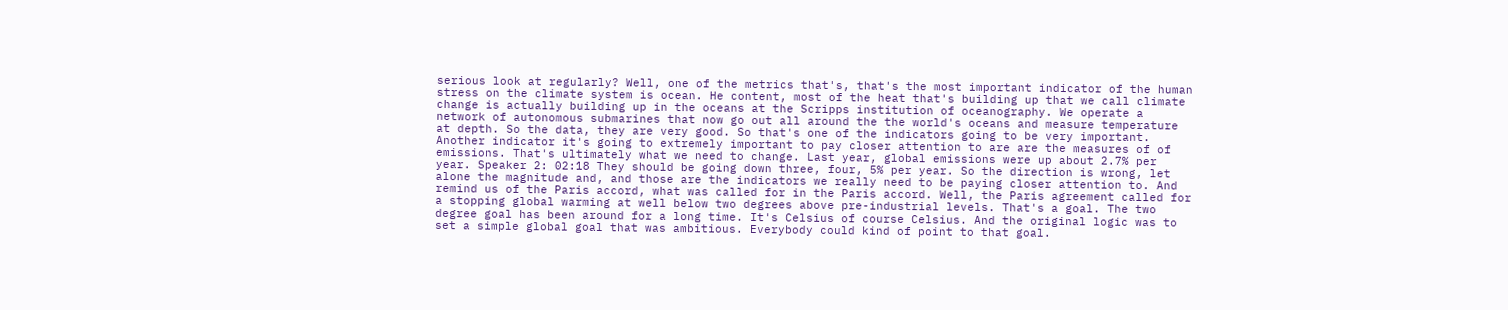serious look at regularly? Well, one of the metrics that's, that's the most important indicator of the human stress on the climate system is ocean. He content, most of the heat that's building up that we call climate change is actually building up in the oceans at the Scripps institution of oceanography. We operate a network of autonomous submarines that now go out all around the the world's oceans and measure temperature at depth. So the data, they are very good. So that's one of the indicators going to be very important. Another indicator it's going to extremely important to pay closer attention to are are the measures of of emissions. That's ultimately what we need to change. Last year, global emissions were up about 2.7% per year. Speaker 2: 02:18 They should be going down three, four, 5% per year. So the direction is wrong, let alone the magnitude and, and those are the indicators we really need to be paying closer attention to. And remind us of the Paris accord, what was called for in the Paris accord. Well, the Paris agreement called for a stopping global warming at well below two degrees above pre-industrial levels. That's a goal. The two degree goal has been around for a long time. It's Celsius of course Celsius. And the original logic was to set a simple global goal that was ambitious. Everybody could kind of point to that goal.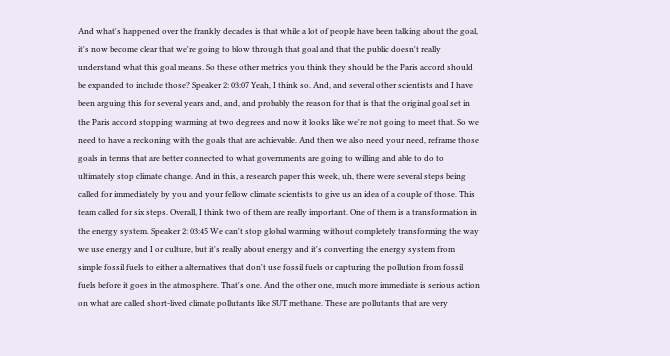And what's happened over the frankly decades is that while a lot of people have been talking about the goal, it's now become clear that we're going to blow through that goal and that the public doesn't really understand what this goal means. So these other metrics you think they should be the Paris accord should be expanded to include those? Speaker 2: 03:07 Yeah, I think so. And, and several other scientists and I have been arguing this for several years and, and, and probably the reason for that is that the original goal set in the Paris accord stopping warming at two degrees and now it looks like we're not going to meet that. So we need to have a reckoning with the goals that are achievable. And then we also need your need, reframe those goals in terms that are better connected to what governments are going to willing and able to do to ultimately stop climate change. And in this, a research paper this week, uh, there were several steps being called for immediately by you and your fellow climate scientists to give us an idea of a couple of those. This team called for six steps. Overall, I think two of them are really important. One of them is a transformation in the energy system. Speaker 2: 03:45 We can't stop global warming without completely transforming the way we use energy and I or culture, but it's really about energy and it's converting the energy system from simple fossil fuels to either a alternatives that don't use fossil fuels or capturing the pollution from fossil fuels before it goes in the atmosphere. That's one. And the other one, much more immediate is serious action on what are called short-lived climate pollutants like SUT methane. These are pollutants that are very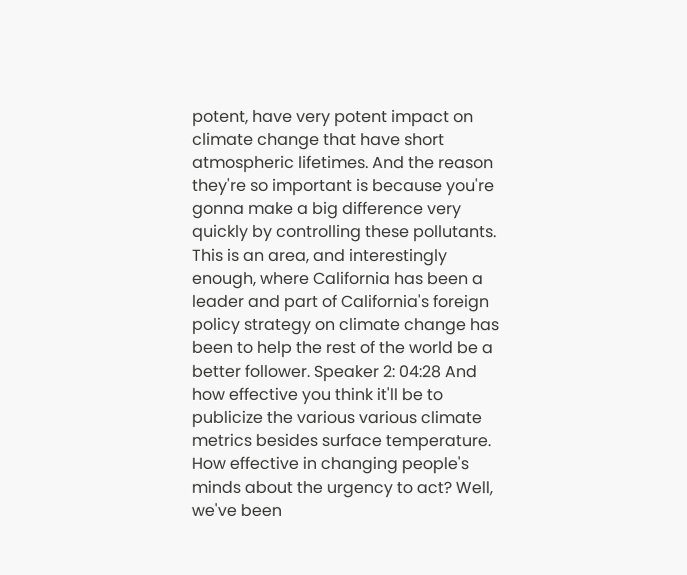potent, have very potent impact on climate change that have short atmospheric lifetimes. And the reason they're so important is because you're gonna make a big difference very quickly by controlling these pollutants. This is an area, and interestingly enough, where California has been a leader and part of California's foreign policy strategy on climate change has been to help the rest of the world be a better follower. Speaker 2: 04:28 And how effective you think it'll be to publicize the various various climate metrics besides surface temperature. How effective in changing people's minds about the urgency to act? Well, we've been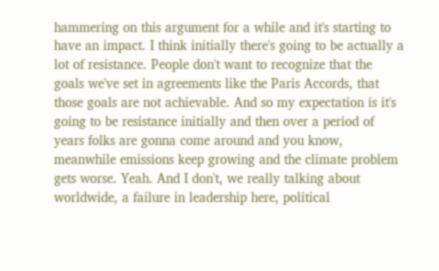hammering on this argument for a while and it's starting to have an impact. I think initially there's going to be actually a lot of resistance. People don't want to recognize that the goals we've set in agreements like the Paris Accords, that those goals are not achievable. And so my expectation is it's going to be resistance initially and then over a period of years folks are gonna come around and you know, meanwhile emissions keep growing and the climate problem gets worse. Yeah. And I don't, we really talking about worldwide, a failure in leadership here, political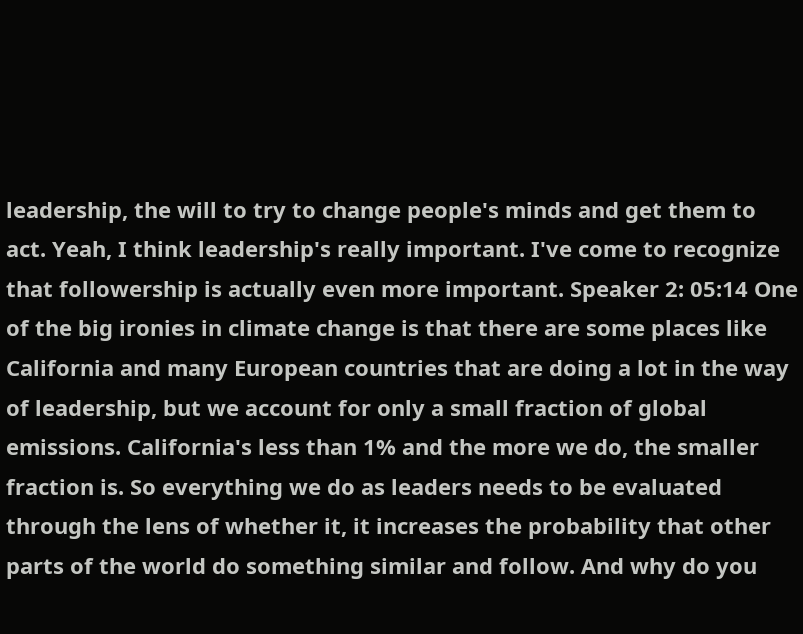leadership, the will to try to change people's minds and get them to act. Yeah, I think leadership's really important. I've come to recognize that followership is actually even more important. Speaker 2: 05:14 One of the big ironies in climate change is that there are some places like California and many European countries that are doing a lot in the way of leadership, but we account for only a small fraction of global emissions. California's less than 1% and the more we do, the smaller fraction is. So everything we do as leaders needs to be evaluated through the lens of whether it, it increases the probability that other parts of the world do something similar and follow. And why do you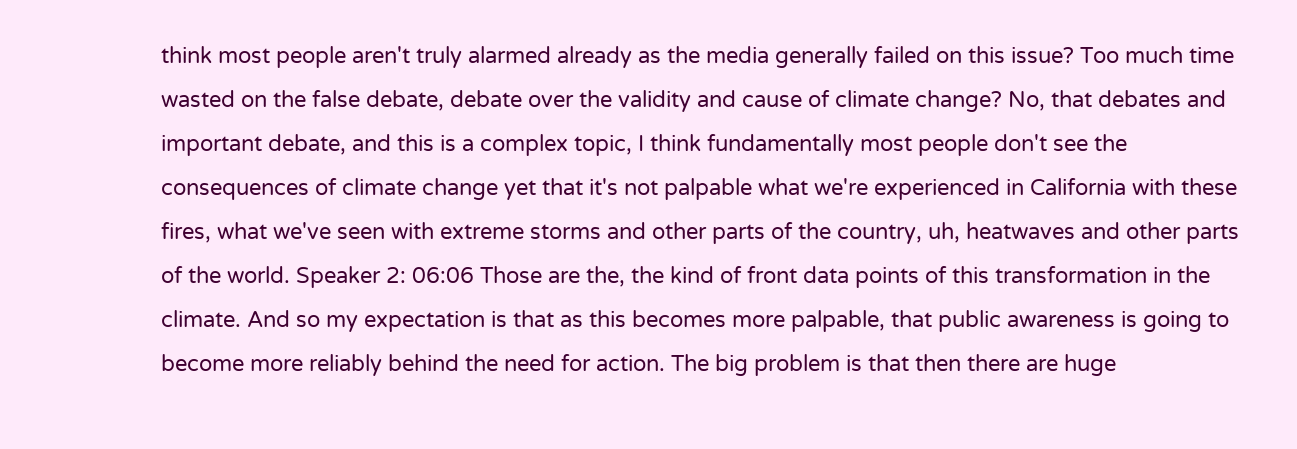think most people aren't truly alarmed already as the media generally failed on this issue? Too much time wasted on the false debate, debate over the validity and cause of climate change? No, that debates and important debate, and this is a complex topic, I think fundamentally most people don't see the consequences of climate change yet that it's not palpable what we're experienced in California with these fires, what we've seen with extreme storms and other parts of the country, uh, heatwaves and other parts of the world. Speaker 2: 06:06 Those are the, the kind of front data points of this transformation in the climate. And so my expectation is that as this becomes more palpable, that public awareness is going to become more reliably behind the need for action. The big problem is that then there are huge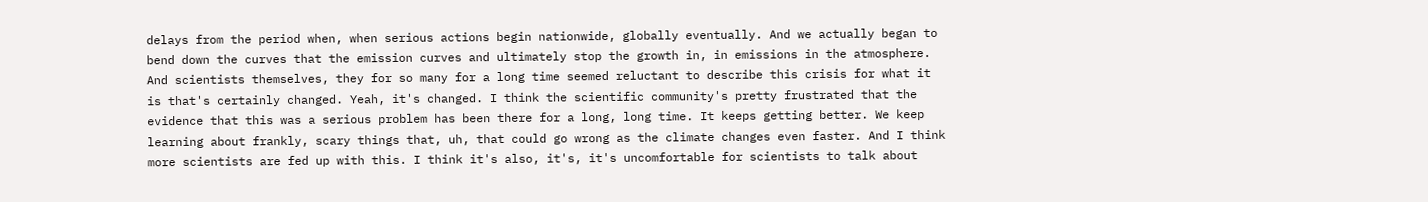delays from the period when, when serious actions begin nationwide, globally eventually. And we actually began to bend down the curves that the emission curves and ultimately stop the growth in, in emissions in the atmosphere. And scientists themselves, they for so many for a long time seemed reluctant to describe this crisis for what it is that's certainly changed. Yeah, it's changed. I think the scientific community's pretty frustrated that the evidence that this was a serious problem has been there for a long, long time. It keeps getting better. We keep learning about frankly, scary things that, uh, that could go wrong as the climate changes even faster. And I think more scientists are fed up with this. I think it's also, it's, it's uncomfortable for scientists to talk about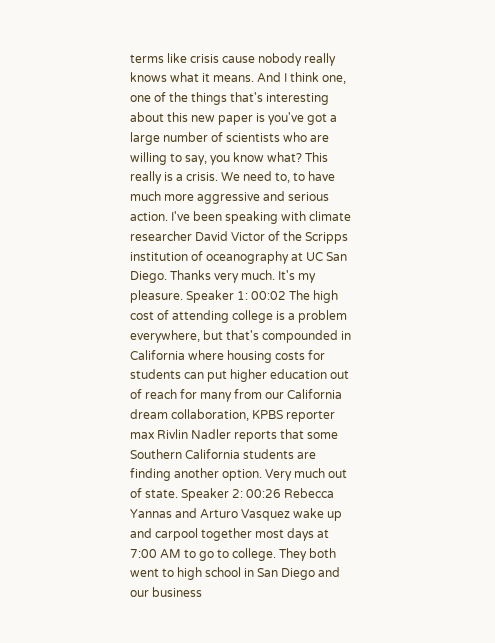terms like crisis cause nobody really knows what it means. And I think one, one of the things that's interesting about this new paper is you've got a large number of scientists who are willing to say, you know what? This really is a crisis. We need to, to have much more aggressive and serious action. I've been speaking with climate researcher David Victor of the Scripps institution of oceanography at UC San Diego. Thanks very much. It's my pleasure. Speaker 1: 00:02 The high cost of attending college is a problem everywhere, but that's compounded in California where housing costs for students can put higher education out of reach for many from our California dream collaboration, KPBS reporter max Rivlin Nadler reports that some Southern California students are finding another option. Very much out of state. Speaker 2: 00:26 Rebecca Yannas and Arturo Vasquez wake up and carpool together most days at 7:00 AM to go to college. They both went to high school in San Diego and our business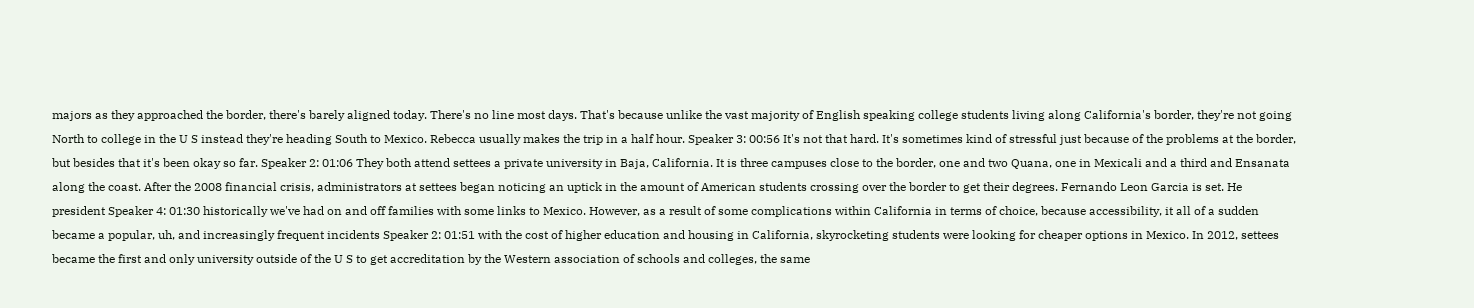majors as they approached the border, there's barely aligned today. There's no line most days. That's because unlike the vast majority of English speaking college students living along California's border, they're not going North to college in the U S instead they're heading South to Mexico. Rebecca usually makes the trip in a half hour. Speaker 3: 00:56 It's not that hard. It's sometimes kind of stressful just because of the problems at the border, but besides that it's been okay so far. Speaker 2: 01:06 They both attend settees a private university in Baja, California. It is three campuses close to the border, one and two Quana, one in Mexicali and a third and Ensanata along the coast. After the 2008 financial crisis, administrators at settees began noticing an uptick in the amount of American students crossing over the border to get their degrees. Fernando Leon Garcia is set. He president Speaker 4: 01:30 historically we've had on and off families with some links to Mexico. However, as a result of some complications within California in terms of choice, because accessibility, it all of a sudden became a popular, uh, and increasingly frequent incidents Speaker 2: 01:51 with the cost of higher education and housing in California, skyrocketing students were looking for cheaper options in Mexico. In 2012, settees became the first and only university outside of the U S to get accreditation by the Western association of schools and colleges, the same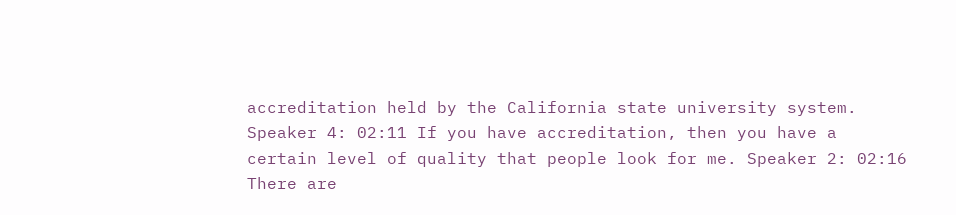accreditation held by the California state university system. Speaker 4: 02:11 If you have accreditation, then you have a certain level of quality that people look for me. Speaker 2: 02:16 There are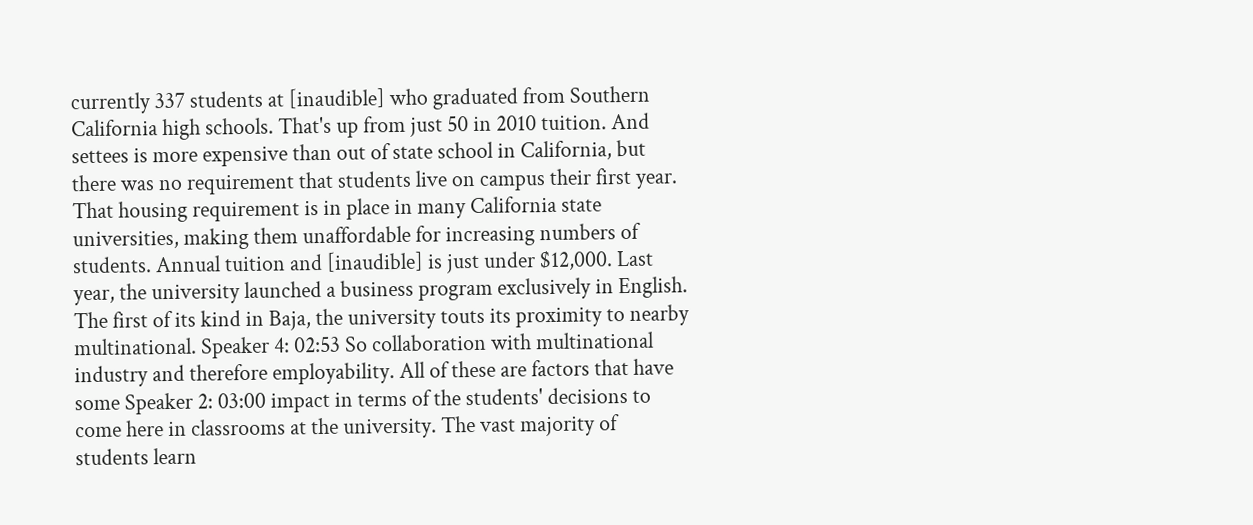currently 337 students at [inaudible] who graduated from Southern California high schools. That's up from just 50 in 2010 tuition. And settees is more expensive than out of state school in California, but there was no requirement that students live on campus their first year. That housing requirement is in place in many California state universities, making them unaffordable for increasing numbers of students. Annual tuition and [inaudible] is just under $12,000. Last year, the university launched a business program exclusively in English. The first of its kind in Baja, the university touts its proximity to nearby multinational. Speaker 4: 02:53 So collaboration with multinational industry and therefore employability. All of these are factors that have some Speaker 2: 03:00 impact in terms of the students' decisions to come here in classrooms at the university. The vast majority of students learn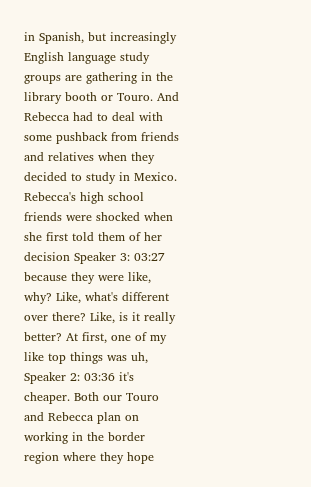in Spanish, but increasingly English language study groups are gathering in the library booth or Touro. And Rebecca had to deal with some pushback from friends and relatives when they decided to study in Mexico. Rebecca's high school friends were shocked when she first told them of her decision Speaker 3: 03:27 because they were like, why? Like, what's different over there? Like, is it really better? At first, one of my like top things was uh, Speaker 2: 03:36 it's cheaper. Both our Touro and Rebecca plan on working in the border region where they hope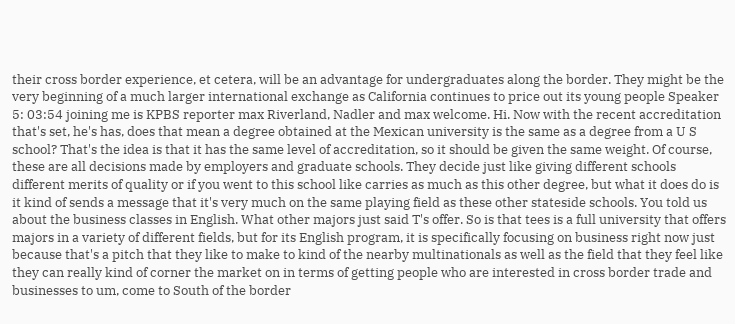their cross border experience, et cetera, will be an advantage for undergraduates along the border. They might be the very beginning of a much larger international exchange as California continues to price out its young people Speaker 5: 03:54 joining me is KPBS reporter max Riverland, Nadler and max welcome. Hi. Now with the recent accreditation that's set, he's has, does that mean a degree obtained at the Mexican university is the same as a degree from a U S school? That's the idea is that it has the same level of accreditation, so it should be given the same weight. Of course, these are all decisions made by employers and graduate schools. They decide just like giving different schools different merits of quality or if you went to this school like carries as much as this other degree, but what it does do is it kind of sends a message that it's very much on the same playing field as these other stateside schools. You told us about the business classes in English. What other majors just said T's offer. So is that tees is a full university that offers majors in a variety of different fields, but for its English program, it is specifically focusing on business right now just because that's a pitch that they like to make to kind of the nearby multinationals as well as the field that they feel like they can really kind of corner the market on in terms of getting people who are interested in cross border trade and businesses to um, come to South of the border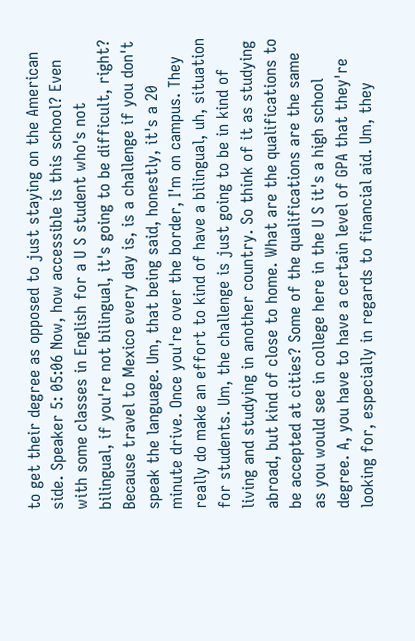to get their degree as opposed to just staying on the American side. Speaker 5: 05:06 Now, how accessible is this school? Even with some classes in English for a U S student who's not bilingual, if you're not bilingual, it's going to be difficult, right? Because travel to Mexico every day is, is a challenge if you don't speak the language. Um, that being said, honestly, it's a 20 minute drive. Once you're over the border, I'm on campus. They really do make an effort to kind of have a bilingual, uh, situation for students. Um, the challenge is just going to be in kind of living and studying in another country. So think of it as studying abroad, but kind of close to home. What are the qualifications to be accepted at cities? Some of the qualifications are the same as you would see in college here in the U S it's a high school degree. A, you have to have a certain level of GPA that they're looking for, especially in regards to financial aid. Um, they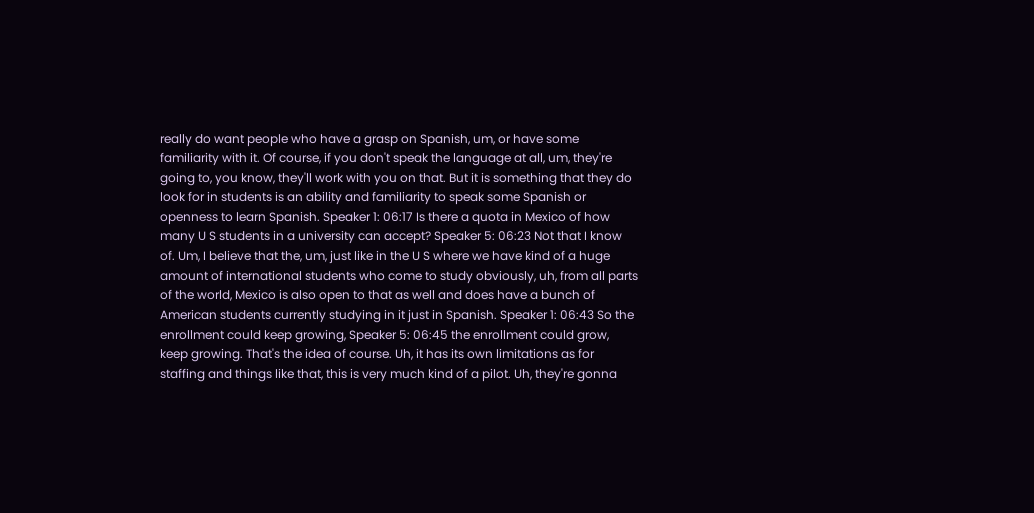really do want people who have a grasp on Spanish, um, or have some familiarity with it. Of course, if you don't speak the language at all, um, they're going to, you know, they'll work with you on that. But it is something that they do look for in students is an ability and familiarity to speak some Spanish or openness to learn Spanish. Speaker 1: 06:17 Is there a quota in Mexico of how many U S students in a university can accept? Speaker 5: 06:23 Not that I know of. Um, I believe that the, um, just like in the U S where we have kind of a huge amount of international students who come to study obviously, uh, from all parts of the world, Mexico is also open to that as well and does have a bunch of American students currently studying in it just in Spanish. Speaker 1: 06:43 So the enrollment could keep growing, Speaker 5: 06:45 the enrollment could grow, keep growing. That's the idea of course. Uh, it has its own limitations as for staffing and things like that, this is very much kind of a pilot. Uh, they're gonna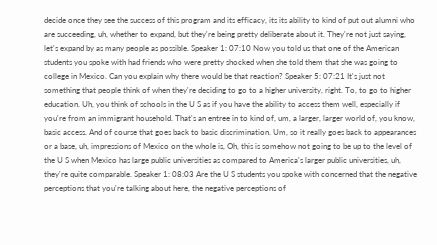decide once they see the success of this program and its efficacy, its its ability to kind of put out alumni who are succeeding, uh, whether to expand, but they're being pretty deliberate about it. They're not just saying, let's expand by as many people as possible. Speaker 1: 07:10 Now you told us that one of the American students you spoke with had friends who were pretty shocked when she told them that she was going to college in Mexico. Can you explain why there would be that reaction? Speaker 5: 07:21 It's just not something that people think of when they're deciding to go to a higher university, right. To, to go to higher education. Uh, you think of schools in the U S as if you have the ability to access them well, especially if you're from an immigrant household. That's an entree in to kind of, um, a larger, larger world of, you know, basic access. And of course that goes back to basic discrimination. Um, so it really goes back to appearances or a base, uh, impressions of Mexico on the whole is, Oh, this is somehow not going to be up to the level of the U S when Mexico has large public universities as compared to America's larger public universities, uh, they're quite comparable. Speaker 1: 08:03 Are the U S students you spoke with concerned that the negative perceptions that you're talking about here, the negative perceptions of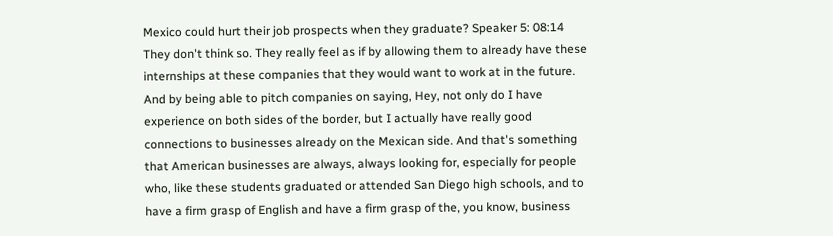Mexico could hurt their job prospects when they graduate? Speaker 5: 08:14 They don't think so. They really feel as if by allowing them to already have these internships at these companies that they would want to work at in the future. And by being able to pitch companies on saying, Hey, not only do I have experience on both sides of the border, but I actually have really good connections to businesses already on the Mexican side. And that's something that American businesses are always, always looking for, especially for people who, like these students graduated or attended San Diego high schools, and to have a firm grasp of English and have a firm grasp of the, you know, business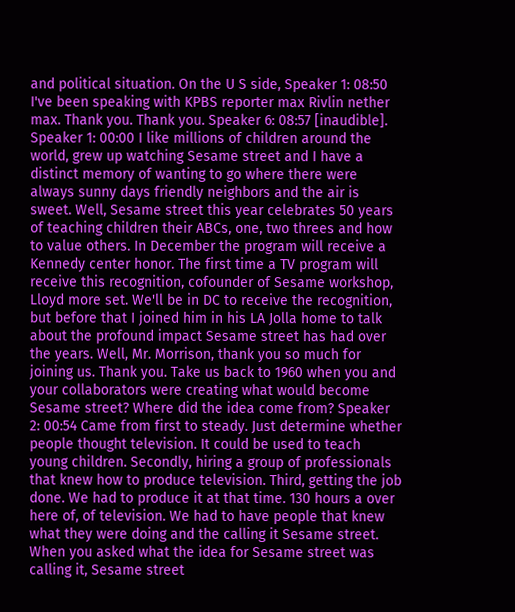and political situation. On the U S side, Speaker 1: 08:50 I've been speaking with KPBS reporter max Rivlin nether max. Thank you. Thank you. Speaker 6: 08:57 [inaudible]. Speaker 1: 00:00 I like millions of children around the world, grew up watching Sesame street and I have a distinct memory of wanting to go where there were always sunny days friendly neighbors and the air is sweet. Well, Sesame street this year celebrates 50 years of teaching children their ABCs, one, two threes and how to value others. In December the program will receive a Kennedy center honor. The first time a TV program will receive this recognition, cofounder of Sesame workshop, Lloyd more set. We'll be in DC to receive the recognition, but before that I joined him in his LA Jolla home to talk about the profound impact Sesame street has had over the years. Well, Mr. Morrison, thank you so much for joining us. Thank you. Take us back to 1960 when you and your collaborators were creating what would become Sesame street? Where did the idea come from? Speaker 2: 00:54 Came from first to steady. Just determine whether people thought television. It could be used to teach young children. Secondly, hiring a group of professionals that knew how to produce television. Third, getting the job done. We had to produce it at that time. 130 hours a over here of, of television. We had to have people that knew what they were doing and the calling it Sesame street. When you asked what the idea for Sesame street was calling it, Sesame street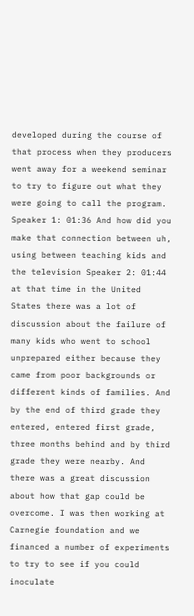developed during the course of that process when they producers went away for a weekend seminar to try to figure out what they were going to call the program. Speaker 1: 01:36 And how did you make that connection between uh, using between teaching kids and the television Speaker 2: 01:44 at that time in the United States there was a lot of discussion about the failure of many kids who went to school unprepared either because they came from poor backgrounds or different kinds of families. And by the end of third grade they entered, entered first grade, three months behind and by third grade they were nearby. And there was a great discussion about how that gap could be overcome. I was then working at Carnegie foundation and we financed a number of experiments to try to see if you could inoculate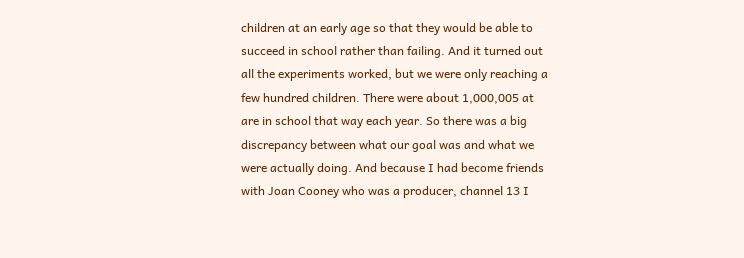children at an early age so that they would be able to succeed in school rather than failing. And it turned out all the experiments worked, but we were only reaching a few hundred children. There were about 1,000,005 at are in school that way each year. So there was a big discrepancy between what our goal was and what we were actually doing. And because I had become friends with Joan Cooney who was a producer, channel 13 I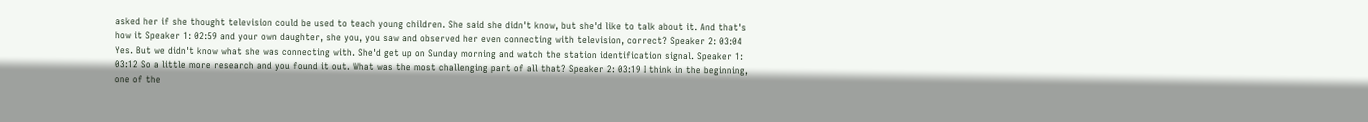asked her if she thought television could be used to teach young children. She said she didn't know, but she'd like to talk about it. And that's how it Speaker 1: 02:59 and your own daughter, she you, you saw and observed her even connecting with television, correct? Speaker 2: 03:04 Yes. But we didn't know what she was connecting with. She'd get up on Sunday morning and watch the station identification signal. Speaker 1: 03:12 So a little more research and you found it out. What was the most challenging part of all that? Speaker 2: 03:19 I think in the beginning, one of the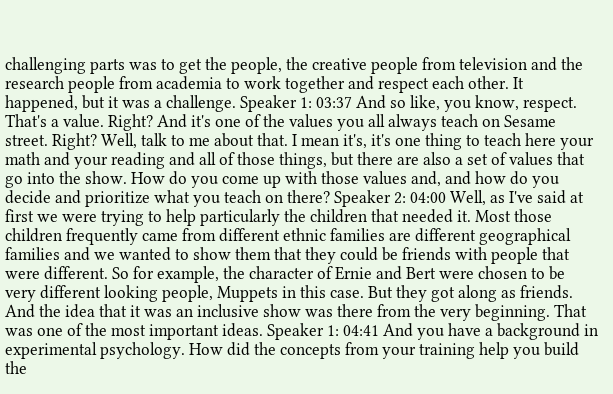challenging parts was to get the people, the creative people from television and the research people from academia to work together and respect each other. It happened, but it was a challenge. Speaker 1: 03:37 And so like, you know, respect. That's a value. Right? And it's one of the values you all always teach on Sesame street. Right? Well, talk to me about that. I mean it's, it's one thing to teach here your math and your reading and all of those things, but there are also a set of values that go into the show. How do you come up with those values and, and how do you decide and prioritize what you teach on there? Speaker 2: 04:00 Well, as I've said at first we were trying to help particularly the children that needed it. Most those children frequently came from different ethnic families are different geographical families and we wanted to show them that they could be friends with people that were different. So for example, the character of Ernie and Bert were chosen to be very different looking people, Muppets in this case. But they got along as friends. And the idea that it was an inclusive show was there from the very beginning. That was one of the most important ideas. Speaker 1: 04:41 And you have a background in experimental psychology. How did the concepts from your training help you build the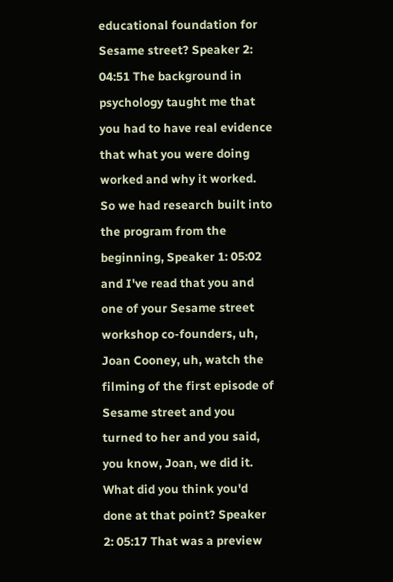educational foundation for Sesame street? Speaker 2: 04:51 The background in psychology taught me that you had to have real evidence that what you were doing worked and why it worked. So we had research built into the program from the beginning, Speaker 1: 05:02 and I've read that you and one of your Sesame street workshop co-founders, uh, Joan Cooney, uh, watch the filming of the first episode of Sesame street and you turned to her and you said, you know, Joan, we did it. What did you think you'd done at that point? Speaker 2: 05:17 That was a preview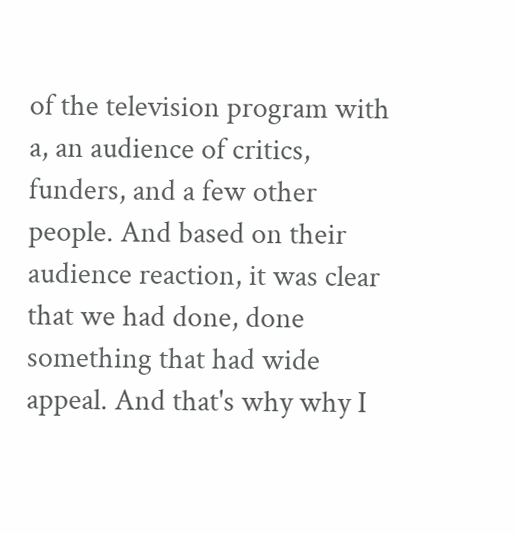of the television program with a, an audience of critics, funders, and a few other people. And based on their audience reaction, it was clear that we had done, done something that had wide appeal. And that's why why I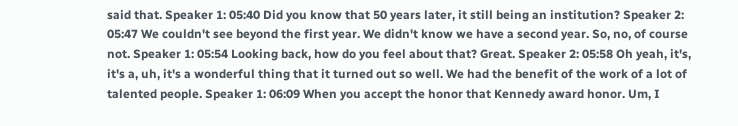said that. Speaker 1: 05:40 Did you know that 50 years later, it still being an institution? Speaker 2: 05:47 We couldn't see beyond the first year. We didn't know we have a second year. So, no, of course not. Speaker 1: 05:54 Looking back, how do you feel about that? Great. Speaker 2: 05:58 Oh yeah, it's, it's a, uh, it's a wonderful thing that it turned out so well. We had the benefit of the work of a lot of talented people. Speaker 1: 06:09 When you accept the honor that Kennedy award honor. Um, I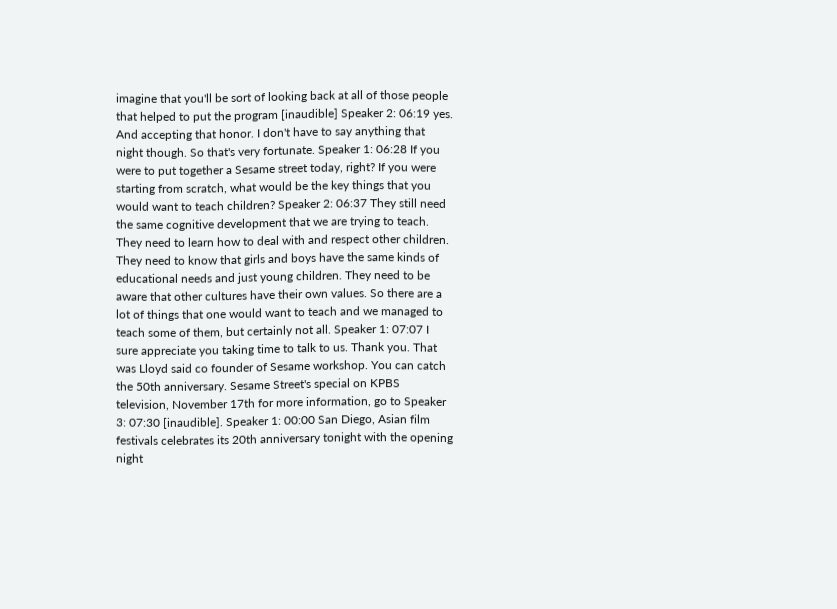imagine that you'll be sort of looking back at all of those people that helped to put the program [inaudible] Speaker 2: 06:19 yes. And accepting that honor. I don't have to say anything that night though. So that's very fortunate. Speaker 1: 06:28 If you were to put together a Sesame street today, right? If you were starting from scratch, what would be the key things that you would want to teach children? Speaker 2: 06:37 They still need the same cognitive development that we are trying to teach. They need to learn how to deal with and respect other children. They need to know that girls and boys have the same kinds of educational needs and just young children. They need to be aware that other cultures have their own values. So there are a lot of things that one would want to teach and we managed to teach some of them, but certainly not all. Speaker 1: 07:07 I sure appreciate you taking time to talk to us. Thank you. That was Lloyd said co founder of Sesame workshop. You can catch the 50th anniversary. Sesame Street's special on KPBS television, November 17th for more information, go to Speaker 3: 07:30 [inaudible]. Speaker 1: 00:00 San Diego, Asian film festivals celebrates its 20th anniversary tonight with the opening night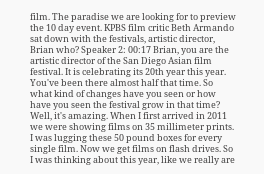film. The paradise we are looking for to preview the 10 day event. KPBS film critic Beth Armando sat down with the festivals, artistic director, Brian who? Speaker 2: 00:17 Brian, you are the artistic director of the San Diego Asian film festival. It is celebrating its 20th year this year. You've been there almost half that time. So what kind of changes have you seen or how have you seen the festival grow in that time? Well, it's amazing. When I first arrived in 2011 we were showing films on 35 millimeter prints. I was lugging these 50 pound boxes for every single film. Now we get films on flash drives. So I was thinking about this year, like we really are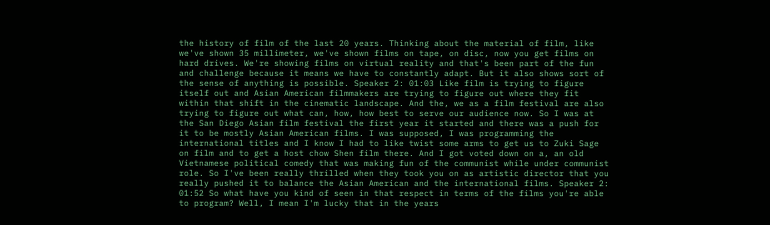the history of film of the last 20 years. Thinking about the material of film, like we've shown 35 millimeter, we've shown films on tape, on disc, now you get films on hard drives. We're showing films on virtual reality and that's been part of the fun and challenge because it means we have to constantly adapt. But it also shows sort of the sense of anything is possible. Speaker 2: 01:03 Like film is trying to figure itself out and Asian American filmmakers are trying to figure out where they fit within that shift in the cinematic landscape. And the, we as a film festival are also trying to figure out what can, how, how best to serve our audience now. So I was at the San Diego Asian film festival the first year it started and there was a push for it to be mostly Asian American films. I was supposed, I was programming the international titles and I know I had to like twist some arms to get us to Zuki Sage on film and to get a host chow Shen film there. And I got voted down on a, an old Vietnamese political comedy that was making fun of the communist while under communist role. So I've been really thrilled when they took you on as artistic director that you really pushed it to balance the Asian American and the international films. Speaker 2: 01:52 So what have you kind of seen in that respect in terms of the films you're able to program? Well, I mean I'm lucky that in the years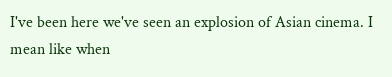I've been here we've seen an explosion of Asian cinema. I mean like when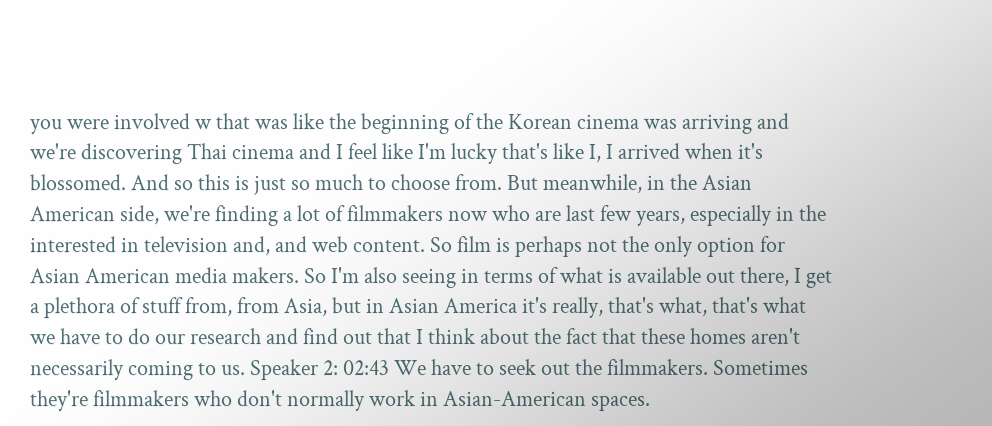you were involved w that was like the beginning of the Korean cinema was arriving and we're discovering Thai cinema and I feel like I'm lucky that's like I, I arrived when it's blossomed. And so this is just so much to choose from. But meanwhile, in the Asian American side, we're finding a lot of filmmakers now who are last few years, especially in the interested in television and, and web content. So film is perhaps not the only option for Asian American media makers. So I'm also seeing in terms of what is available out there, I get a plethora of stuff from, from Asia, but in Asian America it's really, that's what, that's what we have to do our research and find out that I think about the fact that these homes aren't necessarily coming to us. Speaker 2: 02:43 We have to seek out the filmmakers. Sometimes they're filmmakers who don't normally work in Asian-American spaces.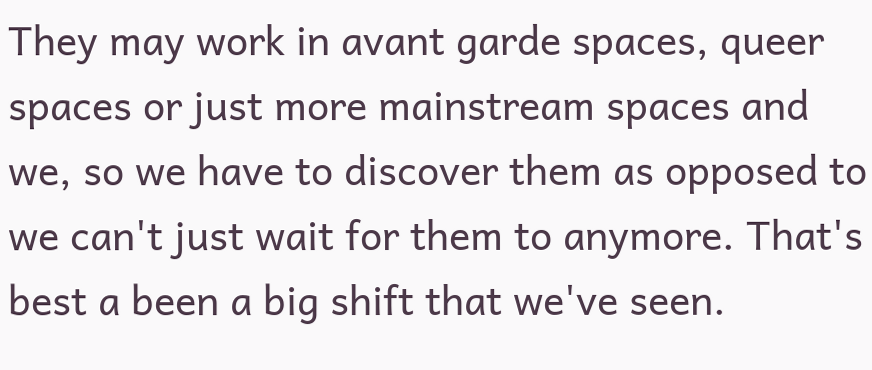They may work in avant garde spaces, queer spaces or just more mainstream spaces and we, so we have to discover them as opposed to we can't just wait for them to anymore. That's best a been a big shift that we've seen.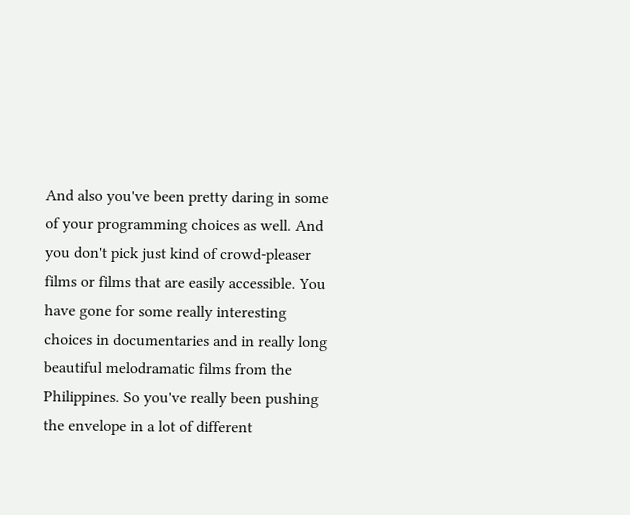And also you've been pretty daring in some of your programming choices as well. And you don't pick just kind of crowd-pleaser films or films that are easily accessible. You have gone for some really interesting choices in documentaries and in really long beautiful melodramatic films from the Philippines. So you've really been pushing the envelope in a lot of different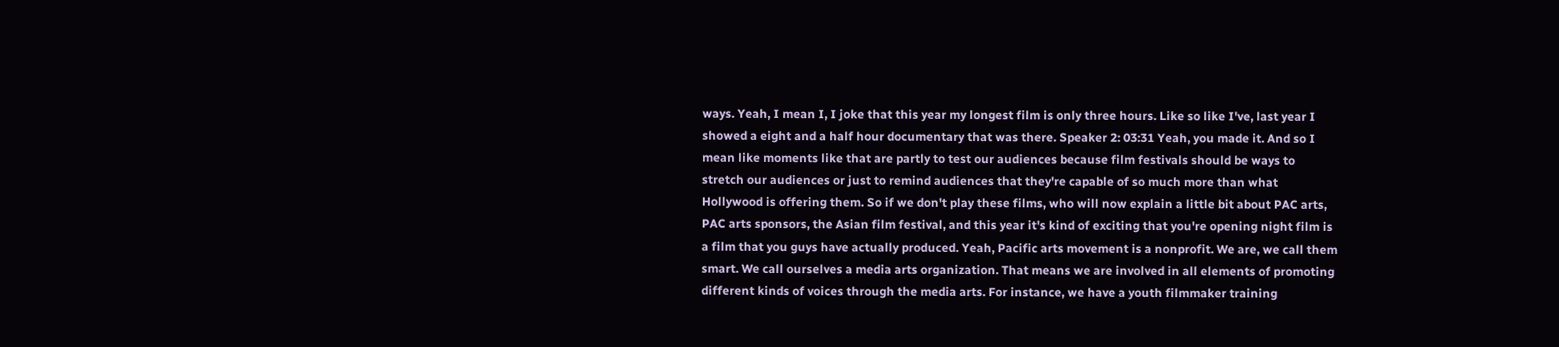ways. Yeah, I mean I, I joke that this year my longest film is only three hours. Like so like I've, last year I showed a eight and a half hour documentary that was there. Speaker 2: 03:31 Yeah, you made it. And so I mean like moments like that are partly to test our audiences because film festivals should be ways to stretch our audiences or just to remind audiences that they're capable of so much more than what Hollywood is offering them. So if we don't play these films, who will now explain a little bit about PAC arts, PAC arts sponsors, the Asian film festival, and this year it's kind of exciting that you're opening night film is a film that you guys have actually produced. Yeah, Pacific arts movement is a nonprofit. We are, we call them smart. We call ourselves a media arts organization. That means we are involved in all elements of promoting different kinds of voices through the media arts. For instance, we have a youth filmmaker training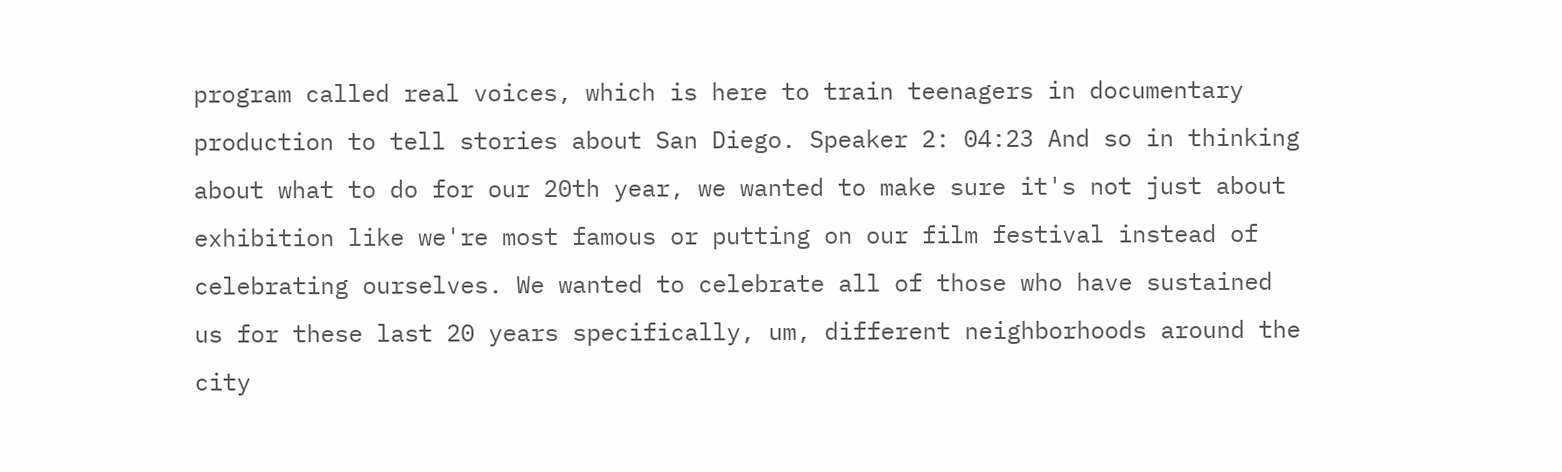program called real voices, which is here to train teenagers in documentary production to tell stories about San Diego. Speaker 2: 04:23 And so in thinking about what to do for our 20th year, we wanted to make sure it's not just about exhibition like we're most famous or putting on our film festival instead of celebrating ourselves. We wanted to celebrate all of those who have sustained us for these last 20 years specifically, um, different neighborhoods around the city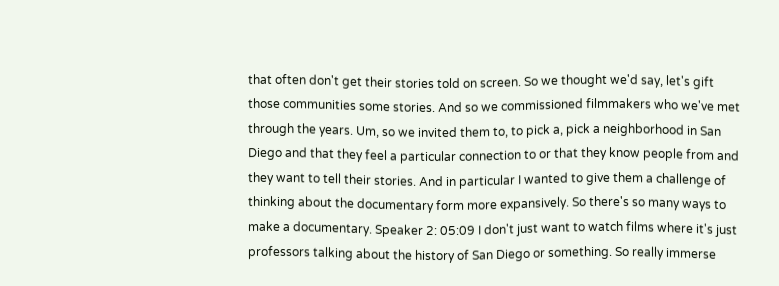that often don't get their stories told on screen. So we thought we'd say, let's gift those communities some stories. And so we commissioned filmmakers who we've met through the years. Um, so we invited them to, to pick a, pick a neighborhood in San Diego and that they feel a particular connection to or that they know people from and they want to tell their stories. And in particular I wanted to give them a challenge of thinking about the documentary form more expansively. So there's so many ways to make a documentary. Speaker 2: 05:09 I don't just want to watch films where it's just professors talking about the history of San Diego or something. So really immerse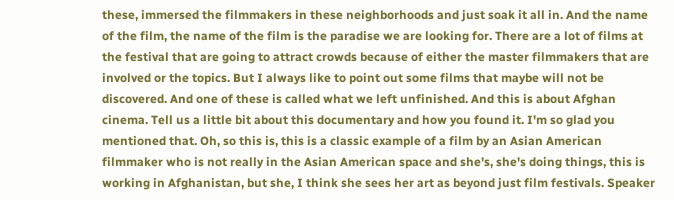these, immersed the filmmakers in these neighborhoods and just soak it all in. And the name of the film, the name of the film is the paradise we are looking for. There are a lot of films at the festival that are going to attract crowds because of either the master filmmakers that are involved or the topics. But I always like to point out some films that maybe will not be discovered. And one of these is called what we left unfinished. And this is about Afghan cinema. Tell us a little bit about this documentary and how you found it. I'm so glad you mentioned that. Oh, so this is, this is a classic example of a film by an Asian American filmmaker who is not really in the Asian American space and she's, she's doing things, this is working in Afghanistan, but she, I think she sees her art as beyond just film festivals. Speaker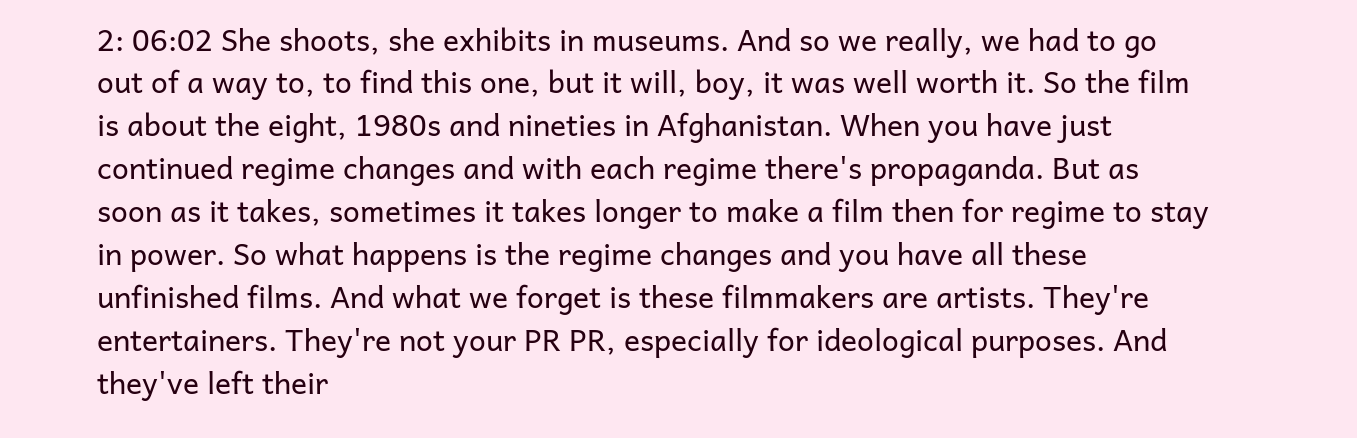2: 06:02 She shoots, she exhibits in museums. And so we really, we had to go out of a way to, to find this one, but it will, boy, it was well worth it. So the film is about the eight, 1980s and nineties in Afghanistan. When you have just continued regime changes and with each regime there's propaganda. But as soon as it takes, sometimes it takes longer to make a film then for regime to stay in power. So what happens is the regime changes and you have all these unfinished films. And what we forget is these filmmakers are artists. They're entertainers. They're not your PR PR, especially for ideological purposes. And they've left their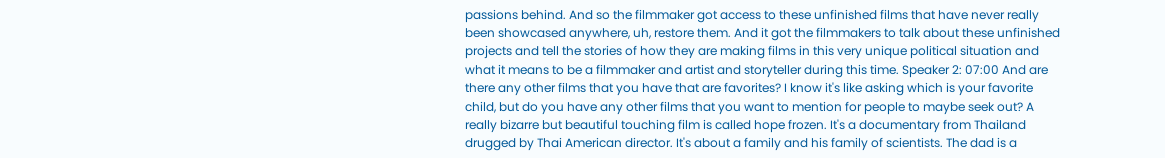passions behind. And so the filmmaker got access to these unfinished films that have never really been showcased anywhere, uh, restore them. And it got the filmmakers to talk about these unfinished projects and tell the stories of how they are making films in this very unique political situation and what it means to be a filmmaker and artist and storyteller during this time. Speaker 2: 07:00 And are there any other films that you have that are favorites? I know it's like asking which is your favorite child, but do you have any other films that you want to mention for people to maybe seek out? A really bizarre but beautiful touching film is called hope frozen. It's a documentary from Thailand drugged by Thai American director. It's about a family and his family of scientists. The dad is a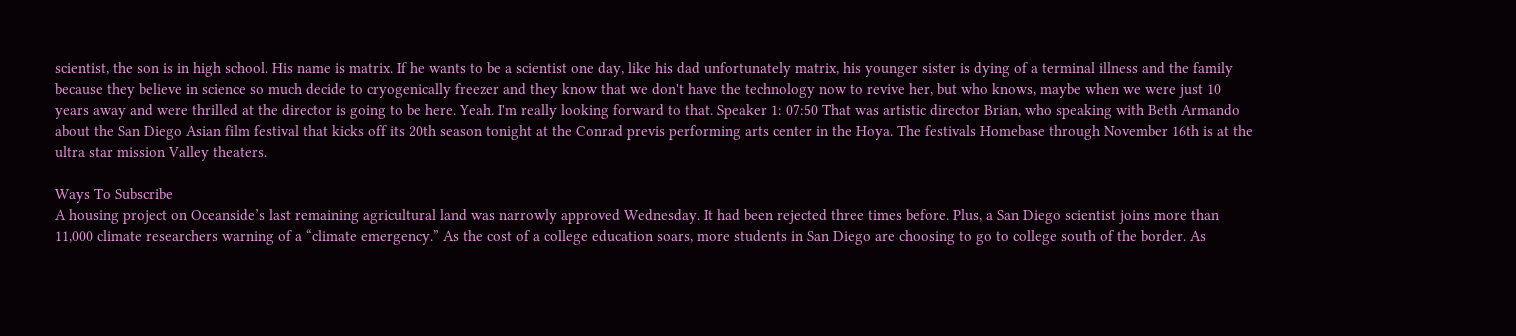scientist, the son is in high school. His name is matrix. If he wants to be a scientist one day, like his dad unfortunately matrix, his younger sister is dying of a terminal illness and the family because they believe in science so much decide to cryogenically freezer and they know that we don't have the technology now to revive her, but who knows, maybe when we were just 10 years away and were thrilled at the director is going to be here. Yeah. I'm really looking forward to that. Speaker 1: 07:50 That was artistic director Brian, who speaking with Beth Armando about the San Diego Asian film festival that kicks off its 20th season tonight at the Conrad previs performing arts center in the Hoya. The festivals Homebase through November 16th is at the ultra star mission Valley theaters.

Ways To Subscribe
A housing project on Oceanside’s last remaining agricultural land was narrowly approved Wednesday. It had been rejected three times before. Plus, a San Diego scientist joins more than 11,000 climate researchers warning of a “climate emergency.” As the cost of a college education soars, more students in San Diego are choosing to go to college south of the border. As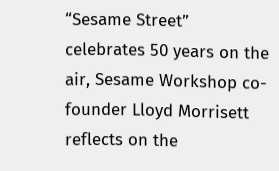“Sesame Street” celebrates 50 years on the air, Sesame Workshop co-founder Lloyd Morrisett reflects on the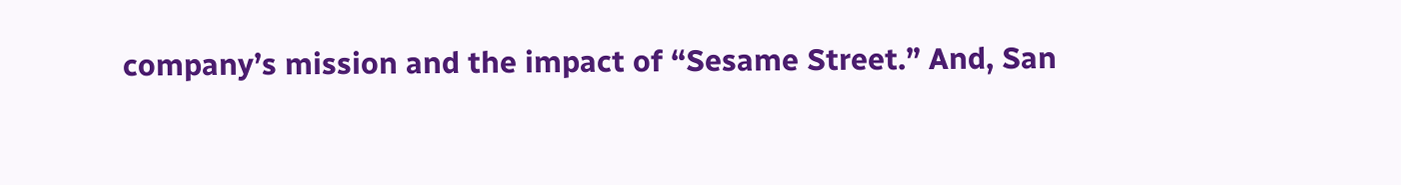company’s mission and the impact of “Sesame Street.” And, San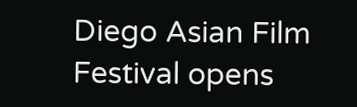Diego Asian Film Festival opens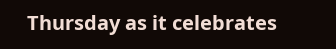Thursday as it celebrates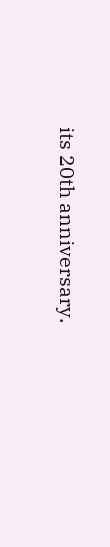its 20th anniversary.